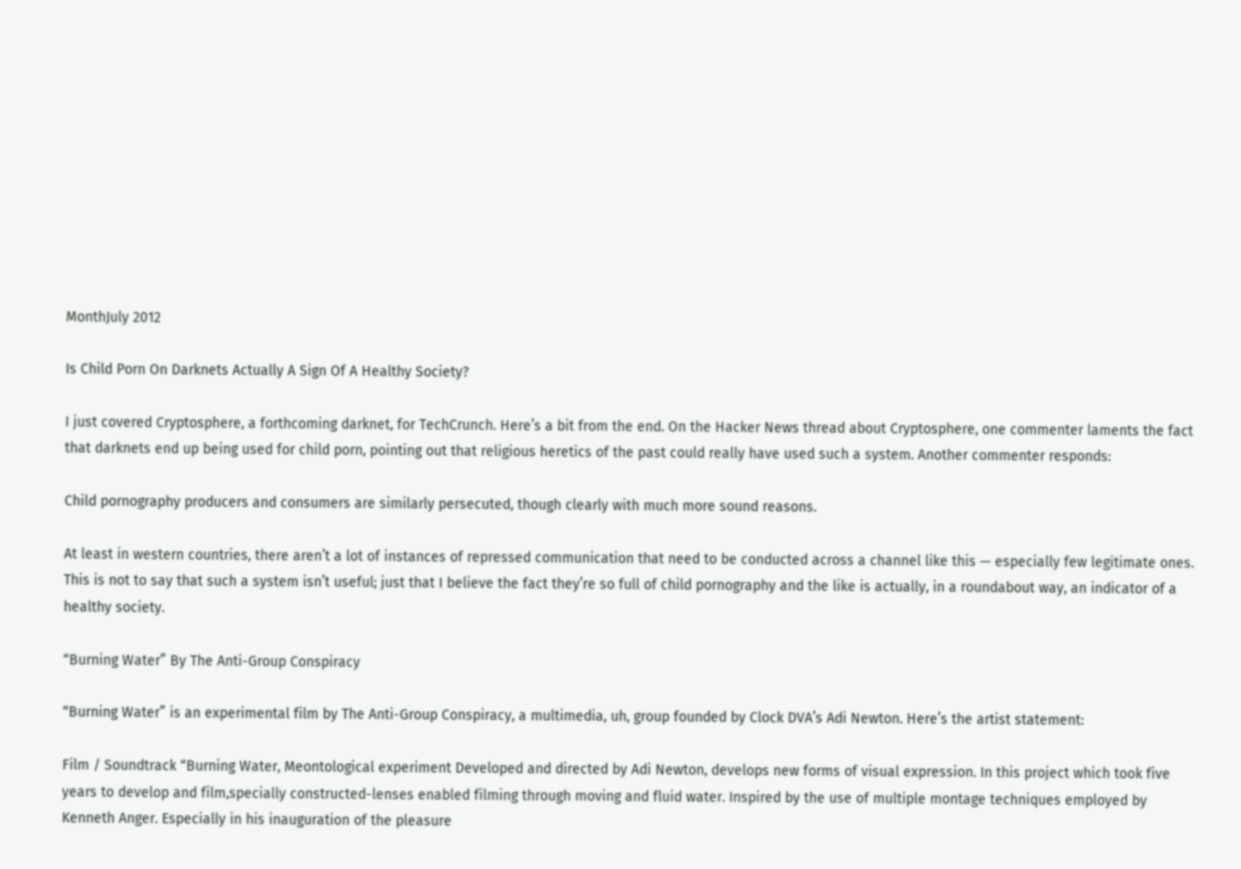MonthJuly 2012

Is Child Porn On Darknets Actually A Sign Of A Healthy Society?

I just covered Cryptosphere, a forthcoming darknet, for TechCrunch. Here’s a bit from the end. On the Hacker News thread about Cryptosphere, one commenter laments the fact that darknets end up being used for child porn, pointing out that religious heretics of the past could really have used such a system. Another commenter responds:

Child pornography producers and consumers are similarly persecuted, though clearly with much more sound reasons.

At least in western countries, there aren’t a lot of instances of repressed communication that need to be conducted across a channel like this — especially few legitimate ones. This is not to say that such a system isn’t useful; just that I believe the fact they’re so full of child pornography and the like is actually, in a roundabout way, an indicator of a healthy society.

“Burning Water” By The Anti-Group Conspiracy

“Burning Water” is an experimental film by The Anti-Group Conspiracy, a multimedia, uh, group founded by Clock DVA’s Adi Newton. Here’s the artist statement:

Film / Soundtrack “Burning Water, Meontological experiment Developed and directed by Adi Newton, develops new forms of visual expression. In this project which took five years to develop and film,specially constructed-lenses enabled filming through moving and fluid water. Inspired by the use of multiple montage techniques employed by Kenneth Anger. Especially in his inauguration of the pleasure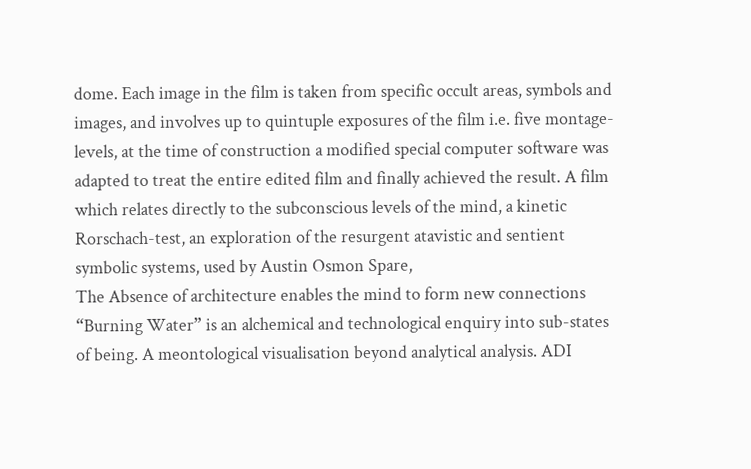dome. Each image in the film is taken from specific occult areas, symbols and images, and involves up to quintuple exposures of the film i.e. five montage-levels, at the time of construction a modified special computer software was adapted to treat the entire edited film and finally achieved the result. A film which relates directly to the subconscious levels of the mind, a kinetic Rorschach-test, an exploration of the resurgent atavistic and sentient symbolic systems, used by Austin Osmon Spare,
The Absence of architecture enables the mind to form new connections
“Burning Water” is an alchemical and technological enquiry into sub-states of being. A meontological visualisation beyond analytical analysis. ADI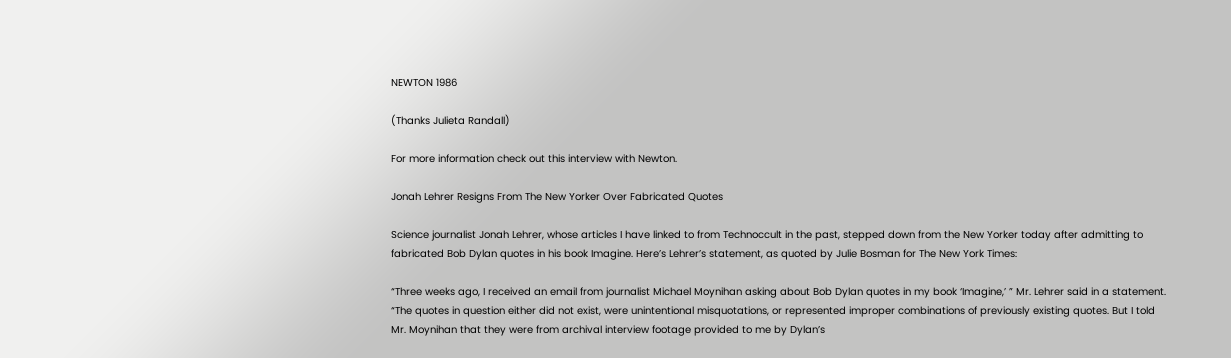NEWTON 1986

(Thanks Julieta Randall)

For more information check out this interview with Newton.

Jonah Lehrer Resigns From The New Yorker Over Fabricated Quotes

Science journalist Jonah Lehrer, whose articles I have linked to from Technoccult in the past, stepped down from the New Yorker today after admitting to fabricated Bob Dylan quotes in his book Imagine. Here’s Lehrer’s statement, as quoted by Julie Bosman for The New York Times:

“Three weeks ago, I received an email from journalist Michael Moynihan asking about Bob Dylan quotes in my book ‘Imagine,’ ” Mr. Lehrer said in a statement. “The quotes in question either did not exist, were unintentional misquotations, or represented improper combinations of previously existing quotes. But I told Mr. Moynihan that they were from archival interview footage provided to me by Dylan’s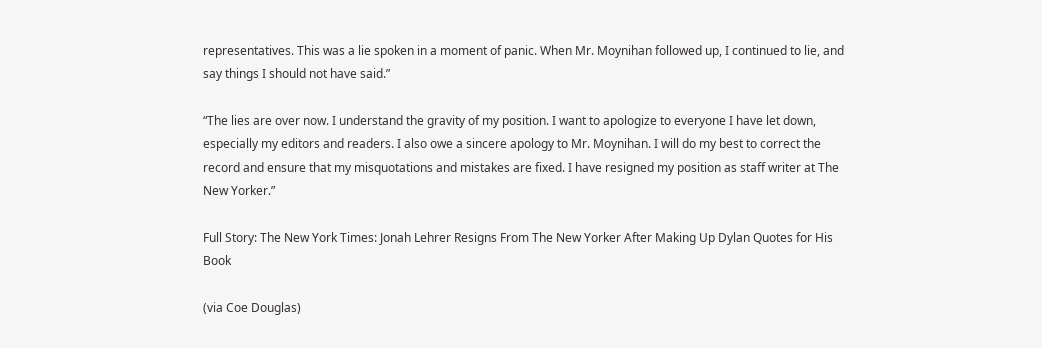representatives. This was a lie spoken in a moment of panic. When Mr. Moynihan followed up, I continued to lie, and say things I should not have said.”

“The lies are over now. I understand the gravity of my position. I want to apologize to everyone I have let down, especially my editors and readers. I also owe a sincere apology to Mr. Moynihan. I will do my best to correct the record and ensure that my misquotations and mistakes are fixed. I have resigned my position as staff writer at The New Yorker.”

Full Story: The New York Times: Jonah Lehrer Resigns From The New Yorker After Making Up Dylan Quotes for His Book

(via Coe Douglas)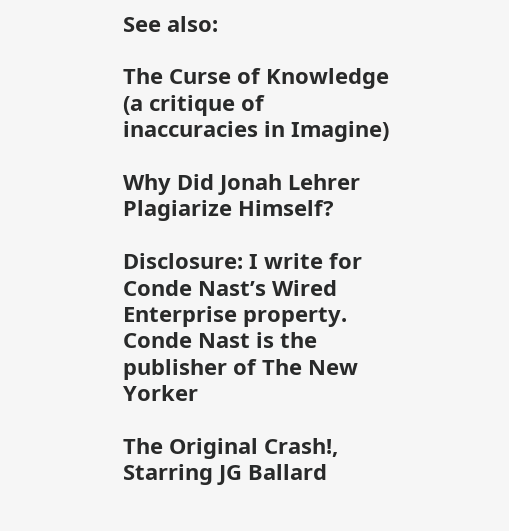See also:

The Curse of Knowledge (a critique of inaccuracies in Imagine)

Why Did Jonah Lehrer Plagiarize Himself?

Disclosure: I write for Conde Nast’s Wired Enterprise property. Conde Nast is the publisher of The New Yorker

The Original Crash!, Starring JG Ballard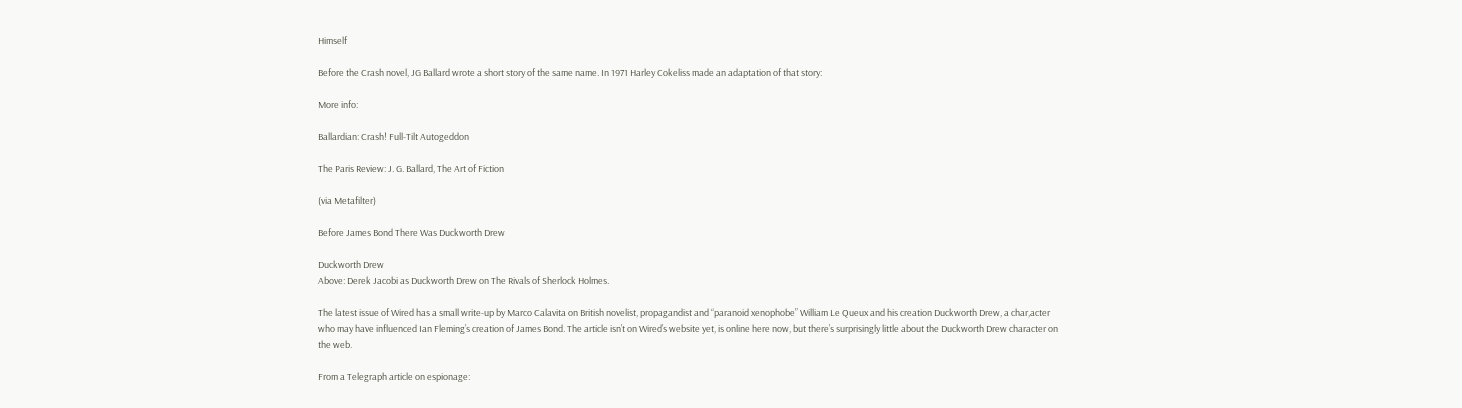Himself

Before the Crash novel, JG Ballard wrote a short story of the same name. In 1971 Harley Cokeliss made an adaptation of that story:

More info:

Ballardian: Crash! Full-Tilt Autogeddon

The Paris Review: J. G. Ballard, The Art of Fiction

(via Metafilter)

Before James Bond There Was Duckworth Drew

Duckworth Drew
Above: Derek Jacobi as Duckworth Drew on The Rivals of Sherlock Holmes.

The latest issue of Wired has a small write-up by Marco Calavita on British novelist, propagandist and “paranoid xenophobe” William Le Queux and his creation Duckworth Drew, a char,acter who may have influenced Ian Fleming’s creation of James Bond. The article isn’t on Wired’s website yet, is online here now, but there’s surprisingly little about the Duckworth Drew character on the web.

From a Telegraph article on espionage: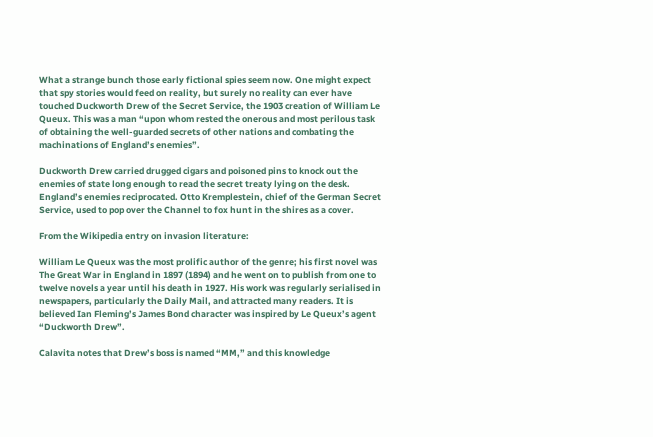What a strange bunch those early fictional spies seem now. One might expect that spy stories would feed on reality, but surely no reality can ever have touched Duckworth Drew of the Secret Service, the 1903 creation of William Le Queux. This was a man “upon whom rested the onerous and most perilous task of obtaining the well-guarded secrets of other nations and combating the machinations of England’s enemies”.

Duckworth Drew carried drugged cigars and poisoned pins to knock out the enemies of state long enough to read the secret treaty lying on the desk. England’s enemies reciprocated. Otto Kremplestein, chief of the German Secret Service, used to pop over the Channel to fox hunt in the shires as a cover.

From the Wikipedia entry on invasion literature:

William Le Queux was the most prolific author of the genre; his first novel was The Great War in England in 1897 (1894) and he went on to publish from one to twelve novels a year until his death in 1927. His work was regularly serialised in newspapers, particularly the Daily Mail, and attracted many readers. It is believed Ian Fleming’s James Bond character was inspired by Le Queux’s agent “Duckworth Drew”.

Calavita notes that Drew’s boss is named “MM,” and this knowledge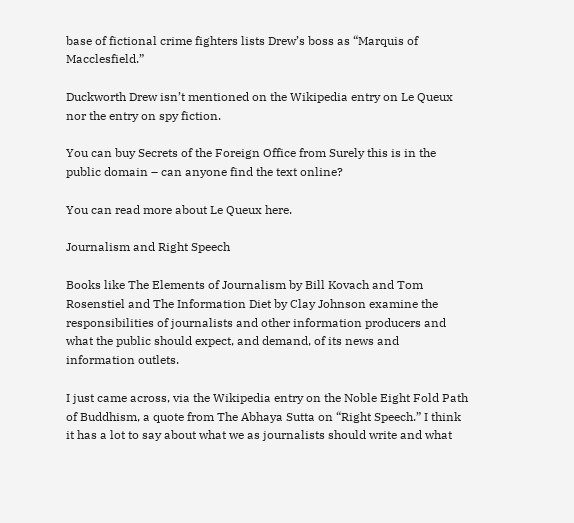base of fictional crime fighters lists Drew’s boss as “Marquis of Macclesfield.”

Duckworth Drew isn’t mentioned on the Wikipedia entry on Le Queux nor the entry on spy fiction.

You can buy Secrets of the Foreign Office from Surely this is in the public domain – can anyone find the text online?

You can read more about Le Queux here.

Journalism and Right Speech

Books like The Elements of Journalism by Bill Kovach and Tom Rosenstiel and The Information Diet by Clay Johnson examine the responsibilities of journalists and other information producers and what the public should expect, and demand, of its news and information outlets.

I just came across, via the Wikipedia entry on the Noble Eight Fold Path of Buddhism, a quote from The Abhaya Sutta on “Right Speech.” I think it has a lot to say about what we as journalists should write and what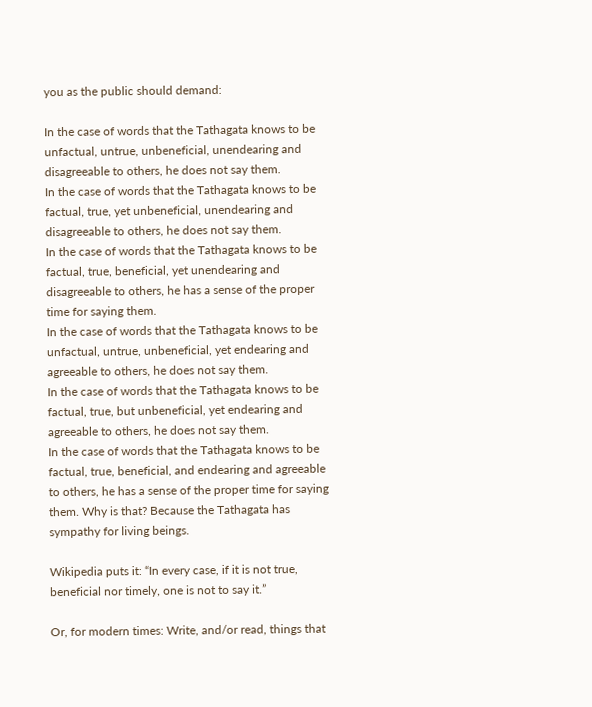you as the public should demand:

In the case of words that the Tathagata knows to be unfactual, untrue, unbeneficial, unendearing and disagreeable to others, he does not say them.
In the case of words that the Tathagata knows to be factual, true, yet unbeneficial, unendearing and disagreeable to others, he does not say them.
In the case of words that the Tathagata knows to be factual, true, beneficial, yet unendearing and disagreeable to others, he has a sense of the proper time for saying them.
In the case of words that the Tathagata knows to be unfactual, untrue, unbeneficial, yet endearing and agreeable to others, he does not say them.
In the case of words that the Tathagata knows to be factual, true, but unbeneficial, yet endearing and agreeable to others, he does not say them.
In the case of words that the Tathagata knows to be factual, true, beneficial, and endearing and agreeable to others, he has a sense of the proper time for saying them. Why is that? Because the Tathagata has sympathy for living beings.

Wikipedia puts it: “In every case, if it is not true, beneficial nor timely, one is not to say it.”

Or, for modern times: Write, and/or read, things that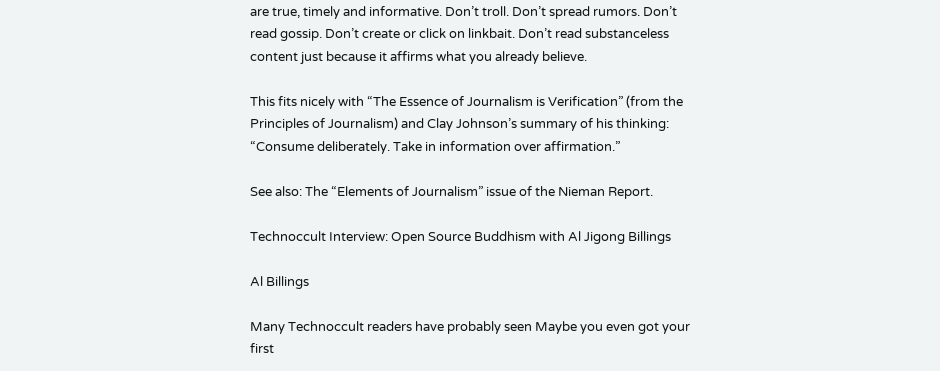are true, timely and informative. Don’t troll. Don’t spread rumors. Don’t read gossip. Don’t create or click on linkbait. Don’t read substanceless content just because it affirms what you already believe.

This fits nicely with “The Essence of Journalism is Verification” (from the Principles of Journalism) and Clay Johnson’s summary of his thinking: “Consume deliberately. Take in information over affirmation.”

See also: The “Elements of Journalism” issue of the Nieman Report.

Technoccult Interview: Open Source Buddhism with Al Jigong Billings

Al Billings

Many Technoccult readers have probably seen Maybe you even got your first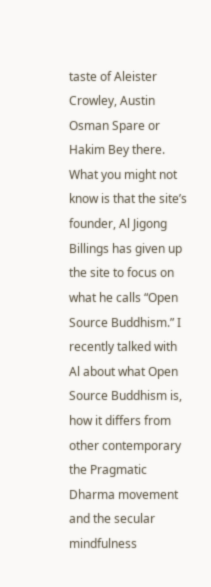taste of Aleister Crowley, Austin Osman Spare or Hakim Bey there. What you might not know is that the site’s founder, Al Jigong Billings has given up the site to focus on what he calls “Open Source Buddhism.” I recently talked with Al about what Open Source Buddhism is, how it differs from other contemporary the Pragmatic Dharma movement and the secular mindfulness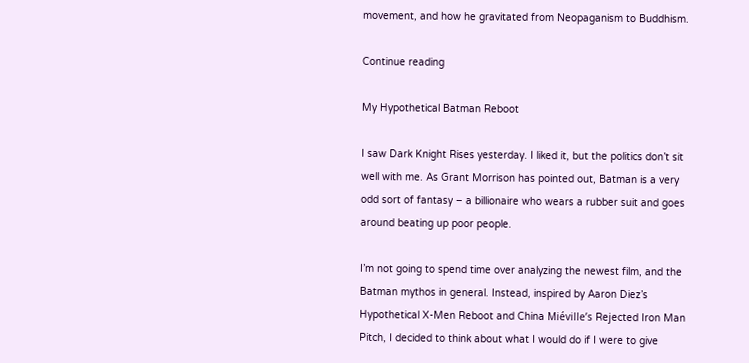movement, and how he gravitated from Neopaganism to Buddhism.

Continue reading

My Hypothetical Batman Reboot

I saw Dark Knight Rises yesterday. I liked it, but the politics don’t sit well with me. As Grant Morrison has pointed out, Batman is a very odd sort of fantasy – a billionaire who wears a rubber suit and goes around beating up poor people.

I’m not going to spend time over analyzing the newest film, and the Batman mythos in general. Instead, inspired by Aaron Diez’s Hypothetical X-Men Reboot and China Miéville’s Rejected Iron Man Pitch, I decided to think about what I would do if I were to give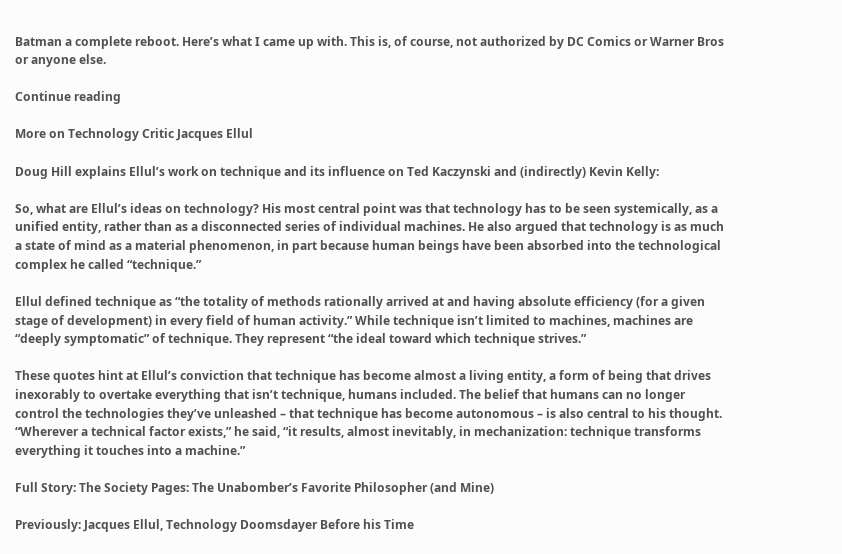Batman a complete reboot. Here’s what I came up with. This is, of course, not authorized by DC Comics or Warner Bros or anyone else.

Continue reading

More on Technology Critic Jacques Ellul

Doug Hill explains Ellul’s work on technique and its influence on Ted Kaczynski and (indirectly) Kevin Kelly:

So, what are Ellul’s ideas on technology? His most central point was that technology has to be seen systemically, as a unified entity, rather than as a disconnected series of individual machines. He also argued that technology is as much a state of mind as a material phenomenon, in part because human beings have been absorbed into the technological complex he called “technique.”

Ellul defined technique as “the totality of methods rationally arrived at and having absolute efficiency (for a given stage of development) in every field of human activity.” While technique isn’t limited to machines, machines are “deeply symptomatic” of technique. They represent “the ideal toward which technique strives.”

These quotes hint at Ellul’s conviction that technique has become almost a living entity, a form of being that drives inexorably to overtake everything that isn’t technique, humans included. The belief that humans can no longer control the technologies they’ve unleashed – that technique has become autonomous – is also central to his thought. “Wherever a technical factor exists,” he said, “it results, almost inevitably, in mechanization: technique transforms everything it touches into a machine.”

Full Story: The Society Pages: The Unabomber’s Favorite Philosopher (and Mine)

Previously: Jacques Ellul, Technology Doomsdayer Before his Time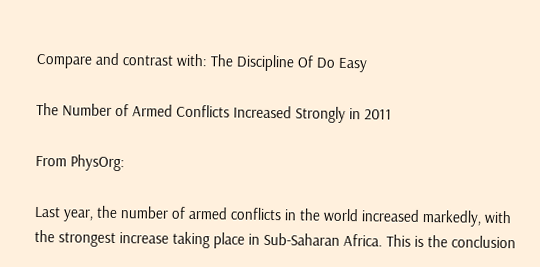Compare and contrast with: The Discipline Of Do Easy

The Number of Armed Conflicts Increased Strongly in 2011

From PhysOrg:

Last year, the number of armed conflicts in the world increased markedly, with the strongest increase taking place in Sub-Saharan Africa. This is the conclusion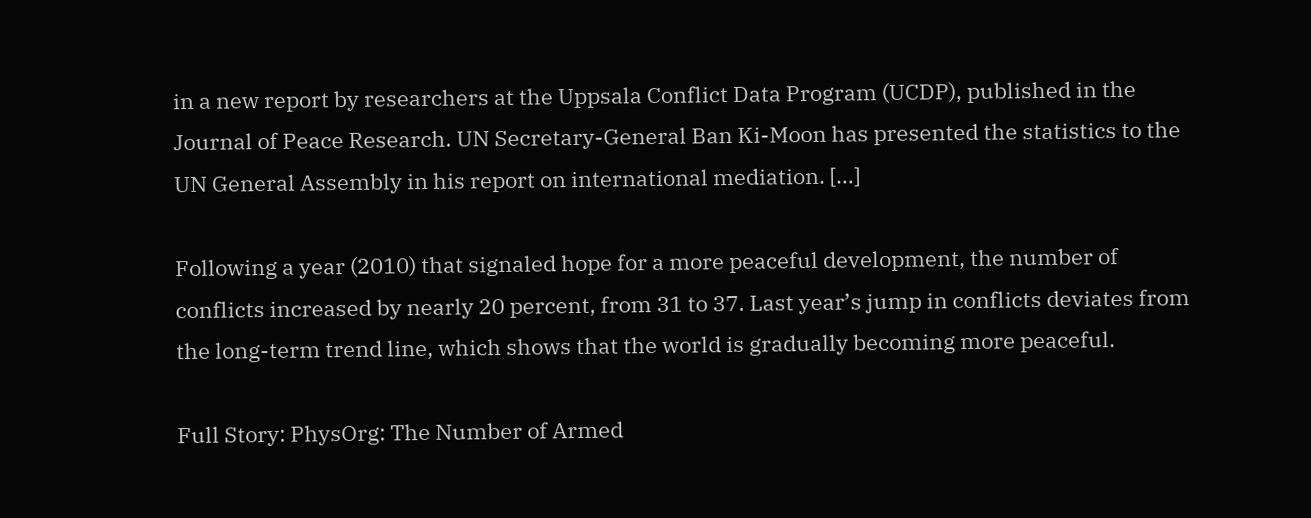in a new report by researchers at the Uppsala Conflict Data Program (UCDP), published in the Journal of Peace Research. UN Secretary-General Ban Ki-Moon has presented the statistics to the UN General Assembly in his report on international mediation. […]

Following a year (2010) that signaled hope for a more peaceful development, the number of conflicts increased by nearly 20 percent, from 31 to 37. Last year’s jump in conflicts deviates from the long-term trend line, which shows that the world is gradually becoming more peaceful.

Full Story: PhysOrg: The Number of Armed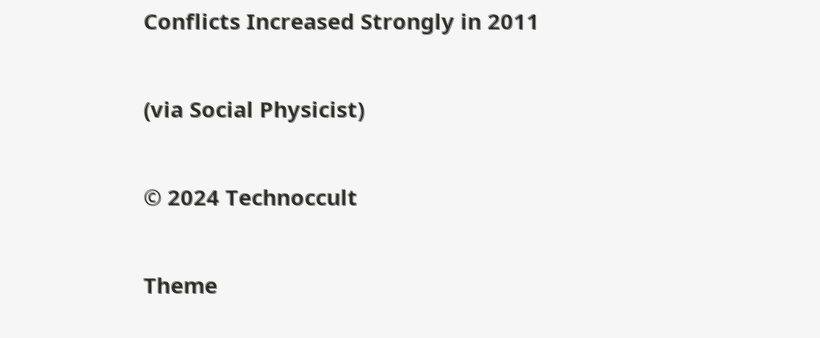Conflicts Increased Strongly in 2011

(via Social Physicist)

© 2024 Technoccult

Theme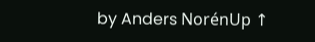by Anders NorénUp ↑